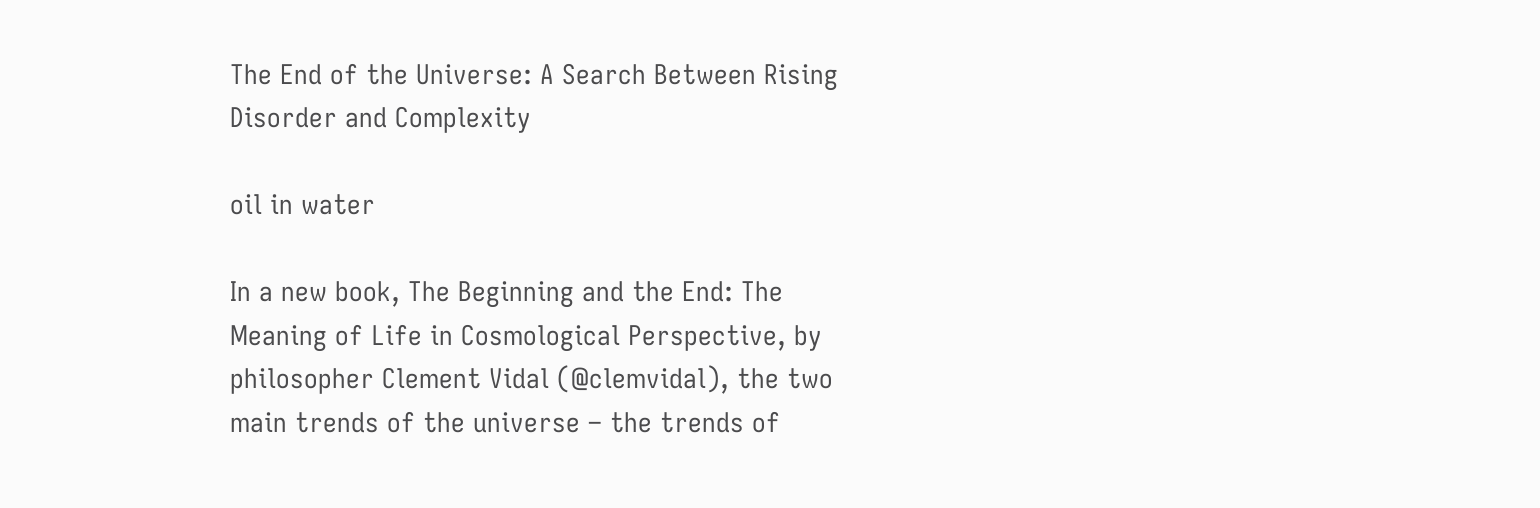The End of the Universe: A Search Between Rising Disorder and Complexity

oil in water

In a new book, The Beginning and the End: The Meaning of Life in Cosmological Perspective, by philosopher Clement Vidal (@clemvidal), the two main trends of the universe – the trends of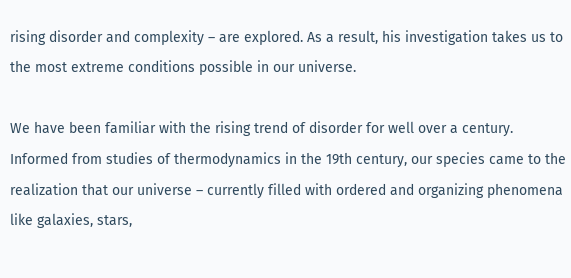rising disorder and complexity – are explored. As a result, his investigation takes us to the most extreme conditions possible in our universe.

We have been familiar with the rising trend of disorder for well over a century. Informed from studies of thermodynamics in the 19th century, our species came to the realization that our universe – currently filled with ordered and organizing phenomena like galaxies, stars,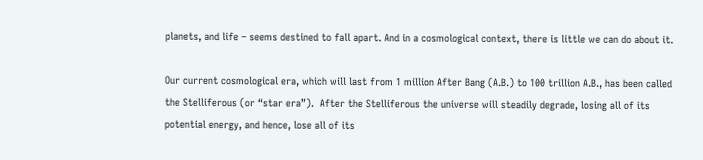planets, and life – seems destined to fall apart. And in a cosmological context, there is little we can do about it.

Our current cosmological era, which will last from 1 million After Bang (A.B.) to 100 trillion A.B., has been called the Stelliferous (or “star era”).  After the Stelliferous the universe will steadily degrade, losing all of its potential energy, and hence, lose all of its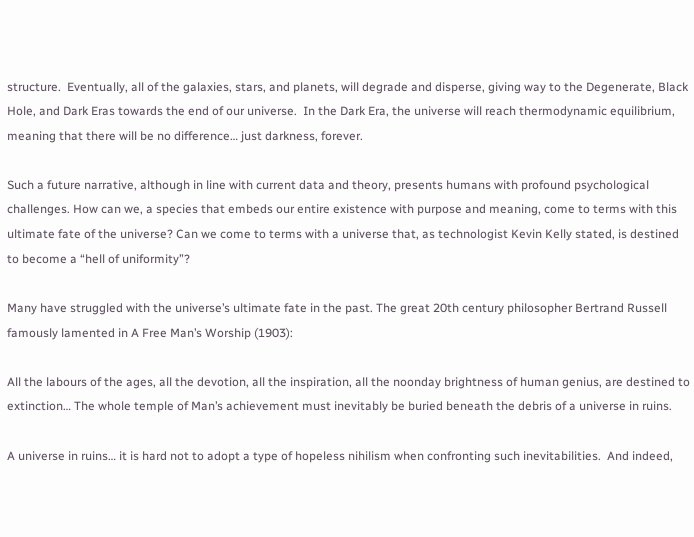structure.  Eventually, all of the galaxies, stars, and planets, will degrade and disperse, giving way to the Degenerate, Black Hole, and Dark Eras towards the end of our universe.  In the Dark Era, the universe will reach thermodynamic equilibrium, meaning that there will be no difference… just darkness, forever.

Such a future narrative, although in line with current data and theory, presents humans with profound psychological challenges. How can we, a species that embeds our entire existence with purpose and meaning, come to terms with this ultimate fate of the universe? Can we come to terms with a universe that, as technologist Kevin Kelly stated, is destined to become a “hell of uniformity”?

Many have struggled with the universe’s ultimate fate in the past. The great 20th century philosopher Bertrand Russell famously lamented in A Free Man’s Worship (1903):

All the labours of the ages, all the devotion, all the inspiration, all the noonday brightness of human genius, are destined to extinction… The whole temple of Man’s achievement must inevitably be buried beneath the debris of a universe in ruins.

A universe in ruins… it is hard not to adopt a type of hopeless nihilism when confronting such inevitabilities.  And indeed,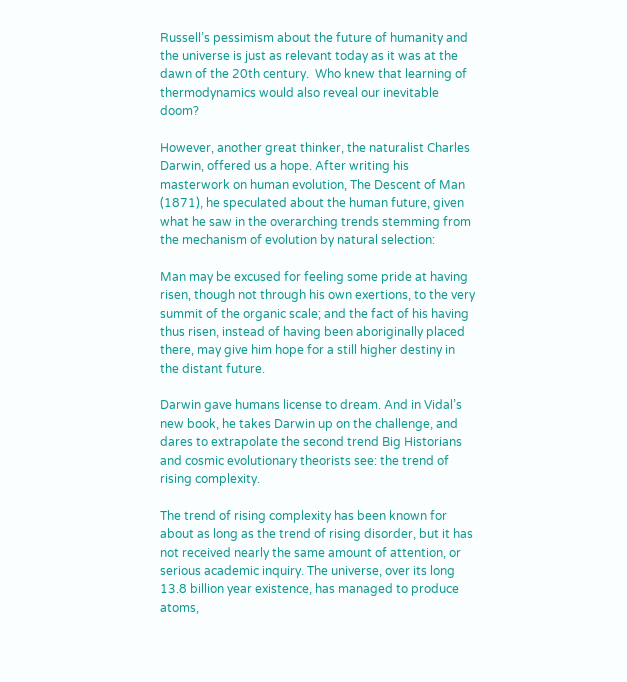Russell’s pessimism about the future of humanity and the universe is just as relevant today as it was at the dawn of the 20th century.  Who knew that learning of thermodynamics would also reveal our inevitable doom?

However, another great thinker, the naturalist Charles Darwin, offered us a hope. After writing his masterwork on human evolution, The Descent of Man (1871), he speculated about the human future, given what he saw in the overarching trends stemming from the mechanism of evolution by natural selection:

Man may be excused for feeling some pride at having risen, though not through his own exertions, to the very summit of the organic scale; and the fact of his having thus risen, instead of having been aboriginally placed there, may give him hope for a still higher destiny in the distant future.

Darwin gave humans license to dream. And in Vidal’s new book, he takes Darwin up on the challenge, and dares to extrapolate the second trend Big Historians and cosmic evolutionary theorists see: the trend of rising complexity.

The trend of rising complexity has been known for about as long as the trend of rising disorder, but it has not received nearly the same amount of attention, or serious academic inquiry. The universe, over its long 13.8 billion year existence, has managed to produce atoms,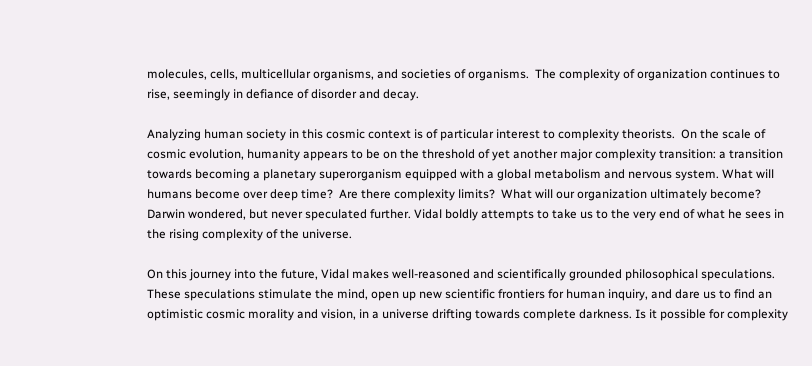molecules, cells, multicellular organisms, and societies of organisms.  The complexity of organization continues to rise, seemingly in defiance of disorder and decay.

Analyzing human society in this cosmic context is of particular interest to complexity theorists.  On the scale of cosmic evolution, humanity appears to be on the threshold of yet another major complexity transition: a transition towards becoming a planetary superorganism equipped with a global metabolism and nervous system. What will humans become over deep time?  Are there complexity limits?  What will our organization ultimately become?  Darwin wondered, but never speculated further. Vidal boldly attempts to take us to the very end of what he sees in the rising complexity of the universe.

On this journey into the future, Vidal makes well-reasoned and scientifically grounded philosophical speculations. These speculations stimulate the mind, open up new scientific frontiers for human inquiry, and dare us to find an optimistic cosmic morality and vision, in a universe drifting towards complete darkness. Is it possible for complexity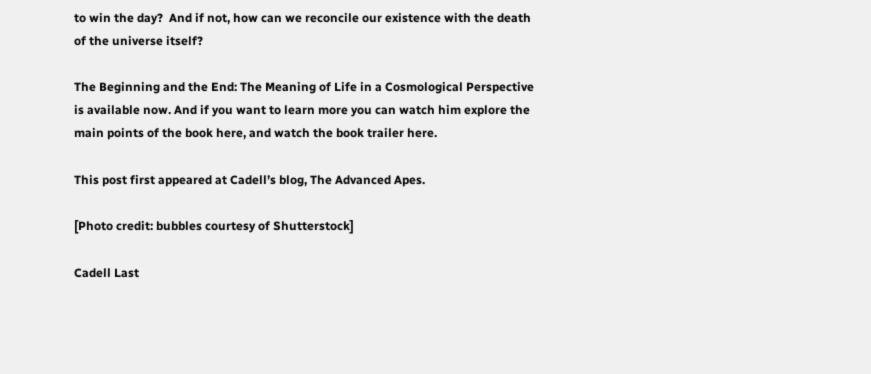to win the day?  And if not, how can we reconcile our existence with the death of the universe itself?

The Beginning and the End: The Meaning of Life in a Cosmological Perspective is available now. And if you want to learn more you can watch him explore the main points of the book here, and watch the book trailer here.

This post first appeared at Cadell’s blog, The Advanced Apes.

[Photo credit: bubbles courtesy of Shutterstock]

Cadell Last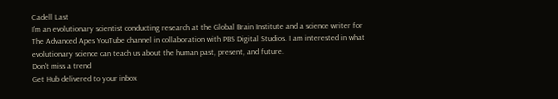Cadell Last
I'm an evolutionary scientist conducting research at the Global Brain Institute and a science writer for The Advanced Apes YouTube channel in collaboration with PBS Digital Studios. I am interested in what evolutionary science can teach us about the human past, present, and future.
Don't miss a trend
Get Hub delivered to your inbox